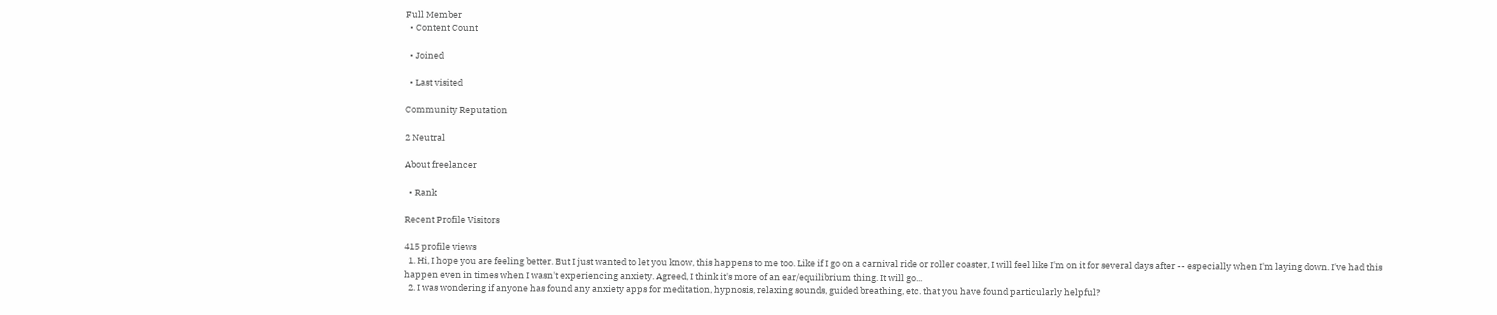Full Member
  • Content Count

  • Joined

  • Last visited

Community Reputation

2 Neutral

About freelancer

  • Rank

Recent Profile Visitors

415 profile views
  1. Hi, I hope you are feeling better. But I just wanted to let you know, this happens to me too. Like if I go on a carnival ride or roller coaster, I will feel like I'm on it for several days after -- especially when I'm laying down. I've had this happen even in times when I wasn't experiencing anxiety. Agreed, I think it's more of an ear/equilibrium thing. It will go...
  2. I was wondering if anyone has found any anxiety apps for meditation, hypnosis, relaxing sounds, guided breathing, etc. that you have found particularly helpful?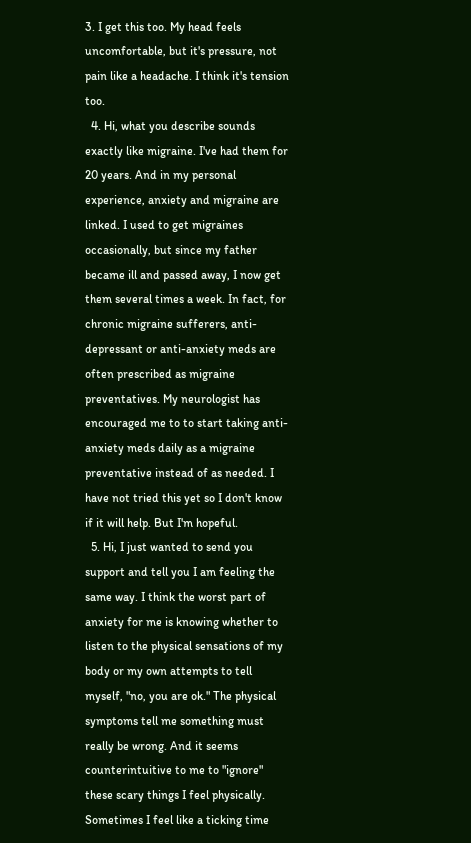3. I get this too. My head feels uncomfortable, but it's pressure, not pain like a headache. I think it's tension too.
  4. Hi, what you describe sounds exactly like migraine. I've had them for 20 years. And in my personal experience, anxiety and migraine are linked. I used to get migraines occasionally, but since my father became ill and passed away, I now get them several times a week. In fact, for chronic migraine sufferers, anti-depressant or anti-anxiety meds are often prescribed as migraine preventatives. My neurologist has encouraged me to to start taking anti-anxiety meds daily as a migraine preventative instead of as needed. I have not tried this yet so I don't know if it will help. But I'm hopeful.
  5. Hi, I just wanted to send you support and tell you I am feeling the same way. I think the worst part of anxiety for me is knowing whether to listen to the physical sensations of my body or my own attempts to tell myself, "no, you are ok." The physical symptoms tell me something must really be wrong. And it seems counterintuitive to me to "ignore" these scary things I feel physically. Sometimes I feel like a ticking time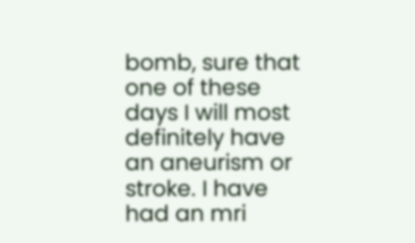bomb, sure that one of these days I will most definitely have an aneurism or stroke. I have had an mri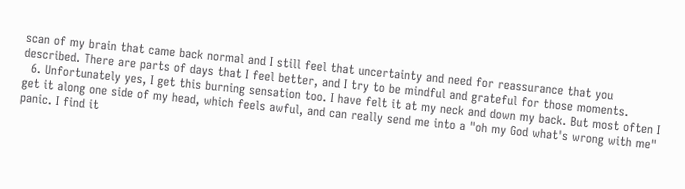scan of my brain that came back normal and I still feel that uncertainty and need for reassurance that you described. There are parts of days that I feel better, and I try to be mindful and grateful for those moments.
  6. Unfortunately yes, I get this burning sensation too. I have felt it at my neck and down my back. But most often I get it along one side of my head, which feels awful, and can really send me into a "oh my God what's wrong with me" panic. I find it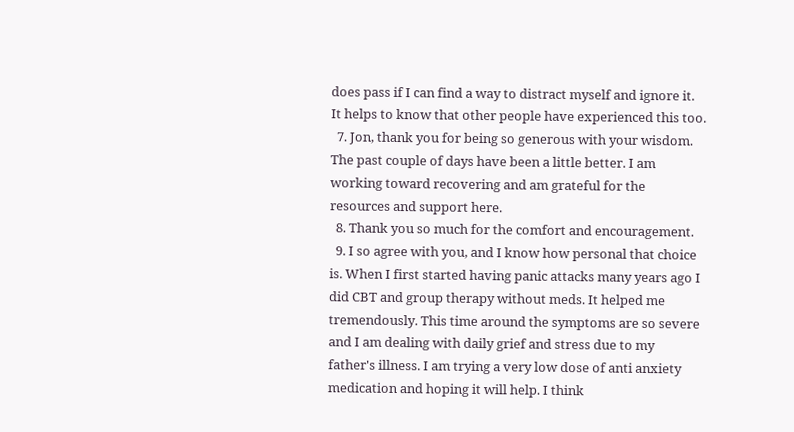does pass if I can find a way to distract myself and ignore it. It helps to know that other people have experienced this too.
  7. Jon, thank you for being so generous with your wisdom. The past couple of days have been a little better. I am working toward recovering and am grateful for the resources and support here.
  8. Thank you so much for the comfort and encouragement.
  9. I so agree with you, and I know how personal that choice is. When I first started having panic attacks many years ago I did CBT and group therapy without meds. It helped me tremendously. This time around the symptoms are so severe and I am dealing with daily grief and stress due to my father's illness. I am trying a very low dose of anti anxiety medication and hoping it will help. I think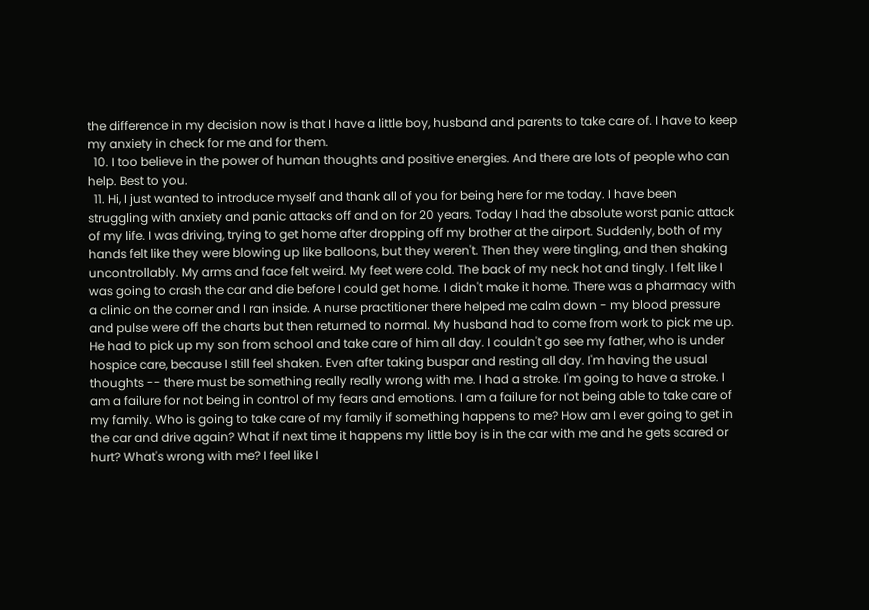the difference in my decision now is that I have a little boy, husband and parents to take care of. I have to keep my anxiety in check for me and for them.
  10. I too believe in the power of human thoughts and positive energies. And there are lots of people who can help. Best to you.
  11. Hi, I just wanted to introduce myself and thank all of you for being here for me today. I have been struggling with anxiety and panic attacks off and on for 20 years. Today I had the absolute worst panic attack of my life. I was driving, trying to get home after dropping off my brother at the airport. Suddenly, both of my hands felt like they were blowing up like balloons, but they weren't. Then they were tingling, and then shaking uncontrollably. My arms and face felt weird. My feet were cold. The back of my neck hot and tingly. I felt like I was going to crash the car and die before I could get home. I didn't make it home. There was a pharmacy with a clinic on the corner and I ran inside. A nurse practitioner there helped me calm down - my blood pressure and pulse were off the charts but then returned to normal. My husband had to come from work to pick me up. He had to pick up my son from school and take care of him all day. I couldn't go see my father, who is under hospice care, because I still feel shaken. Even after taking buspar and resting all day. I'm having the usual thoughts -- there must be something really really wrong with me. I had a stroke. I'm going to have a stroke. I am a failure for not being in control of my fears and emotions. I am a failure for not being able to take care of my family. Who is going to take care of my family if something happens to me? How am I ever going to get in the car and drive again? What if next time it happens my little boy is in the car with me and he gets scared or hurt? What's wrong with me? I feel like I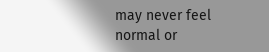may never feel normal or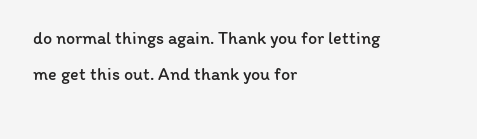do normal things again. Thank you for letting me get this out. And thank you for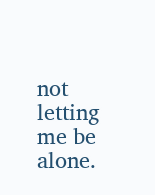not letting me be alone.